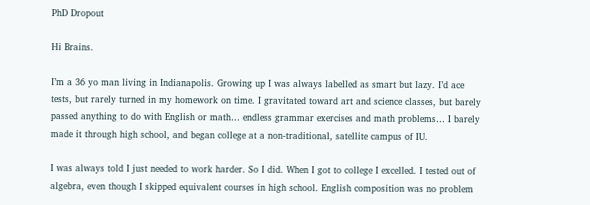PhD Dropout

Hi Brains.

I’m a 36 yo man living in Indianapolis. Growing up I was always labelled as smart but lazy. I’d ace tests, but rarely turned in my homework on time. I gravitated toward art and science classes, but barely passed anything to do with English or math… endless grammar exercises and math problems… I barely made it through high school, and began college at a non-traditional, satellite campus of IU.

I was always told I just needed to work harder. So I did. When I got to college I excelled. I tested out of algebra, even though I skipped equivalent courses in high school. English composition was no problem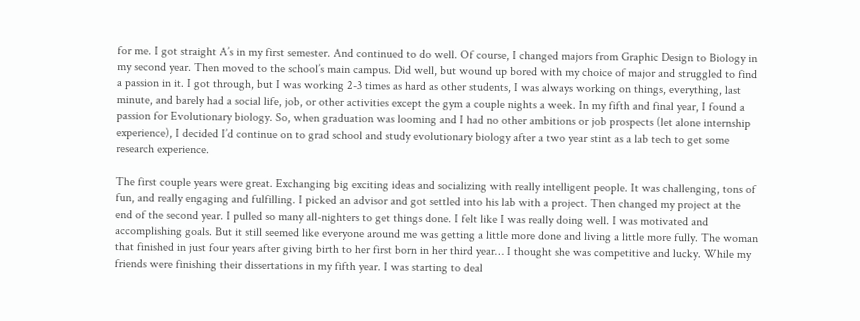for me. I got straight A’s in my first semester. And continued to do well. Of course, I changed majors from Graphic Design to Biology in my second year. Then moved to the school’s main campus. Did well, but wound up bored with my choice of major and struggled to find a passion in it. I got through, but I was working 2-3 times as hard as other students, I was always working on things, everything, last minute, and barely had a social life, job, or other activities except the gym a couple nights a week. In my fifth and final year, I found a passion for Evolutionary biology. So, when graduation was looming and I had no other ambitions or job prospects (let alone internship experience), I decided I’d continue on to grad school and study evolutionary biology after a two year stint as a lab tech to get some research experience.

The first couple years were great. Exchanging big exciting ideas and socializing with really intelligent people. It was challenging, tons of fun, and really engaging and fulfilling. I picked an advisor and got settled into his lab with a project. Then changed my project at the end of the second year. I pulled so many all-nighters to get things done. I felt like I was really doing well. I was motivated and accomplishing goals. But it still seemed like everyone around me was getting a little more done and living a little more fully. The woman that finished in just four years after giving birth to her first born in her third year… I thought she was competitive and lucky. While my friends were finishing their dissertations in my fifth year. I was starting to deal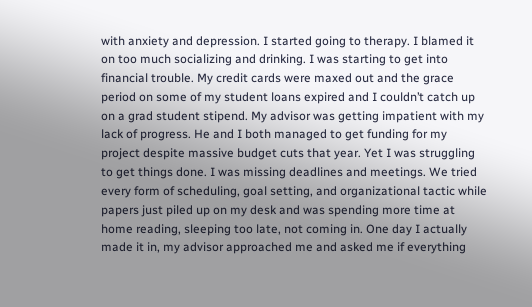with anxiety and depression. I started going to therapy. I blamed it on too much socializing and drinking. I was starting to get into financial trouble. My credit cards were maxed out and the grace period on some of my student loans expired and I couldn’t catch up on a grad student stipend. My advisor was getting impatient with my lack of progress. He and I both managed to get funding for my project despite massive budget cuts that year. Yet I was struggling to get things done. I was missing deadlines and meetings. We tried every form of scheduling, goal setting, and organizational tactic while papers just piled up on my desk and was spending more time at home reading, sleeping too late, not coming in. One day I actually made it in, my advisor approached me and asked me if everything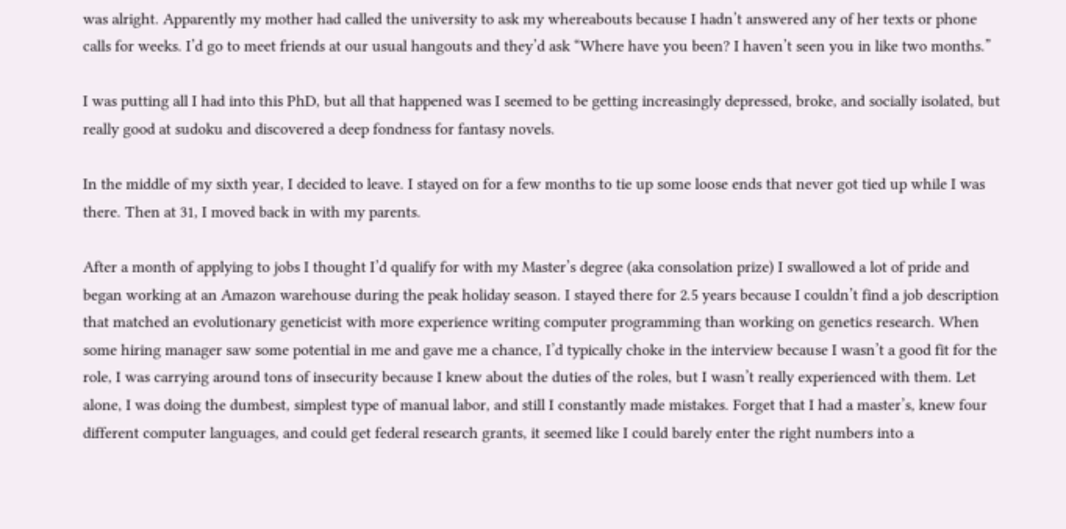was alright. Apparently my mother had called the university to ask my whereabouts because I hadn’t answered any of her texts or phone calls for weeks. I’d go to meet friends at our usual hangouts and they’d ask “Where have you been? I haven’t seen you in like two months.”

I was putting all I had into this PhD, but all that happened was I seemed to be getting increasingly depressed, broke, and socially isolated, but really good at sudoku and discovered a deep fondness for fantasy novels.

In the middle of my sixth year, I decided to leave. I stayed on for a few months to tie up some loose ends that never got tied up while I was there. Then at 31, I moved back in with my parents.

After a month of applying to jobs I thought I’d qualify for with my Master’s degree (aka consolation prize) I swallowed a lot of pride and began working at an Amazon warehouse during the peak holiday season. I stayed there for 2.5 years because I couldn’t find a job description that matched an evolutionary geneticist with more experience writing computer programming than working on genetics research. When some hiring manager saw some potential in me and gave me a chance, I’d typically choke in the interview because I wasn’t a good fit for the role, I was carrying around tons of insecurity because I knew about the duties of the roles, but I wasn’t really experienced with them. Let alone, I was doing the dumbest, simplest type of manual labor, and still I constantly made mistakes. Forget that I had a master’s, knew four different computer languages, and could get federal research grants, it seemed like I could barely enter the right numbers into a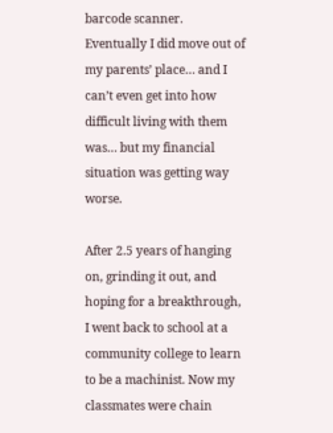barcode scanner. Eventually I did move out of my parents’ place… and I can’t even get into how difficult living with them was… but my financial situation was getting way worse.

After 2.5 years of hanging on, grinding it out, and hoping for a breakthrough, I went back to school at a community college to learn to be a machinist. Now my classmates were chain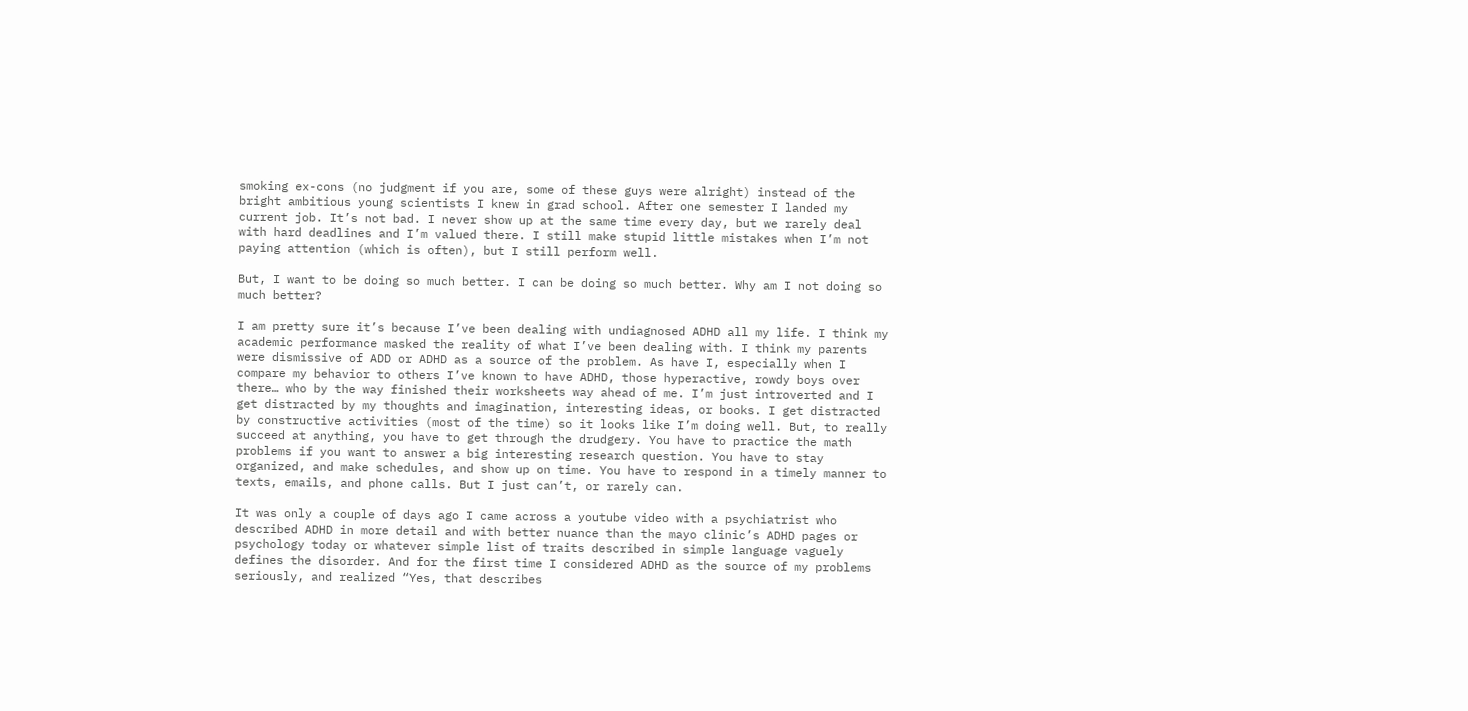smoking ex-cons (no judgment if you are, some of these guys were alright) instead of the bright ambitious young scientists I knew in grad school. After one semester I landed my current job. It’s not bad. I never show up at the same time every day, but we rarely deal with hard deadlines and I’m valued there. I still make stupid little mistakes when I’m not paying attention (which is often), but I still perform well.

But, I want to be doing so much better. I can be doing so much better. Why am I not doing so much better?

I am pretty sure it’s because I’ve been dealing with undiagnosed ADHD all my life. I think my academic performance masked the reality of what I’ve been dealing with. I think my parents were dismissive of ADD or ADHD as a source of the problem. As have I, especially when I compare my behavior to others I’ve known to have ADHD, those hyperactive, rowdy boys over there… who by the way finished their worksheets way ahead of me. I’m just introverted and I get distracted by my thoughts and imagination, interesting ideas, or books. I get distracted by constructive activities (most of the time) so it looks like I’m doing well. But, to really succeed at anything, you have to get through the drudgery. You have to practice the math problems if you want to answer a big interesting research question. You have to stay organized, and make schedules, and show up on time. You have to respond in a timely manner to texts, emails, and phone calls. But I just can’t, or rarely can.

It was only a couple of days ago I came across a youtube video with a psychiatrist who described ADHD in more detail and with better nuance than the mayo clinic’s ADHD pages or psychology today or whatever simple list of traits described in simple language vaguely defines the disorder. And for the first time I considered ADHD as the source of my problems seriously, and realized “Yes, that describes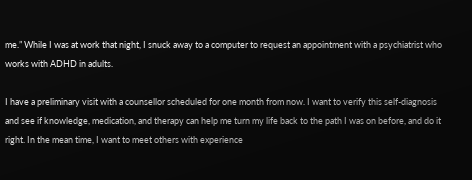me.” While I was at work that night, I snuck away to a computer to request an appointment with a psychiatrist who works with ADHD in adults.

I have a preliminary visit with a counsellor scheduled for one month from now. I want to verify this self-diagnosis and see if knowledge, medication, and therapy can help me turn my life back to the path I was on before, and do it right. In the mean time, I want to meet others with experience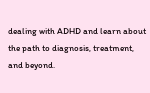dealing with ADHD and learn about the path to diagnosis, treatment, and beyond.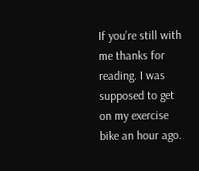If you’re still with me thanks for reading. I was supposed to get on my exercise bike an hour ago.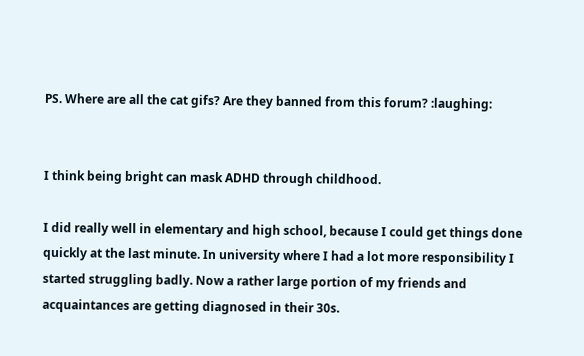PS. Where are all the cat gifs? Are they banned from this forum? :laughing:


I think being bright can mask ADHD through childhood.

I did really well in elementary and high school, because I could get things done quickly at the last minute. In university where I had a lot more responsibility I started struggling badly. Now a rather large portion of my friends and acquaintances are getting diagnosed in their 30s.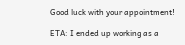Good luck with your appointment!

ETA: I ended up working as a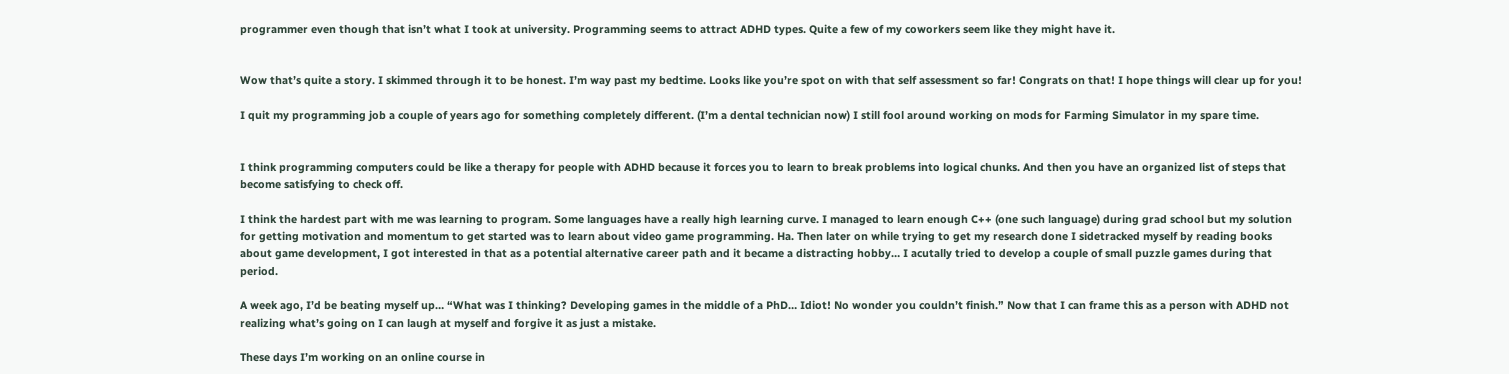programmer even though that isn’t what I took at university. Programming seems to attract ADHD types. Quite a few of my coworkers seem like they might have it.


Wow that’s quite a story. I skimmed through it to be honest. I’m way past my bedtime. Looks like you’re spot on with that self assessment so far! Congrats on that! I hope things will clear up for you!

I quit my programming job a couple of years ago for something completely different. (I’m a dental technician now) I still fool around working on mods for Farming Simulator in my spare time.


I think programming computers could be like a therapy for people with ADHD because it forces you to learn to break problems into logical chunks. And then you have an organized list of steps that become satisfying to check off.

I think the hardest part with me was learning to program. Some languages have a really high learning curve. I managed to learn enough C++ (one such language) during grad school but my solution for getting motivation and momentum to get started was to learn about video game programming. Ha. Then later on while trying to get my research done I sidetracked myself by reading books about game development, I got interested in that as a potential alternative career path and it became a distracting hobby… I acutally tried to develop a couple of small puzzle games during that period.

A week ago, I’d be beating myself up… “What was I thinking? Developing games in the middle of a PhD… Idiot! No wonder you couldn’t finish.” Now that I can frame this as a person with ADHD not realizing what’s going on I can laugh at myself and forgive it as just a mistake.

These days I’m working on an online course in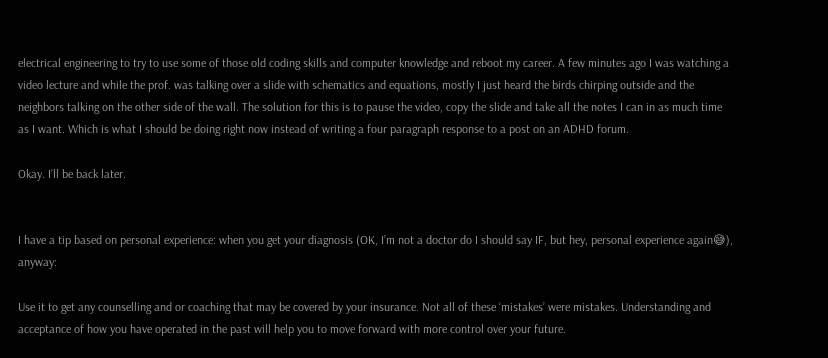electrical engineering to try to use some of those old coding skills and computer knowledge and reboot my career. A few minutes ago I was watching a video lecture and while the prof. was talking over a slide with schematics and equations, mostly I just heard the birds chirping outside and the neighbors talking on the other side of the wall. The solution for this is to pause the video, copy the slide and take all the notes I can in as much time as I want. Which is what I should be doing right now instead of writing a four paragraph response to a post on an ADHD forum.

Okay. I’ll be back later.


I have a tip based on personal experience: when you get your diagnosis (OK, I’m not a doctor do I should say IF, but hey, personal experience again😅), anyway:

Use it to get any counselling and or coaching that may be covered by your insurance. Not all of these ‘mistakes’ were mistakes. Understanding and acceptance of how you have operated in the past will help you to move forward with more control over your future.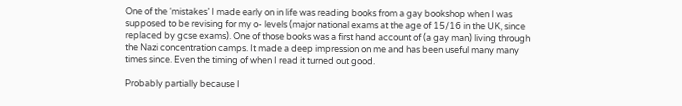One of the ‘mistakes’ I made early on in life was reading books from a gay bookshop when I was supposed to be revising for my o- levels (major national exams at the age of 15/16 in the UK, since replaced by gcse exams). One of those books was a first hand account of (a gay man) living through the Nazi concentration camps. It made a deep impression on me and has been useful many many times since. Even the timing of when I read it turned out good.

Probably partially because I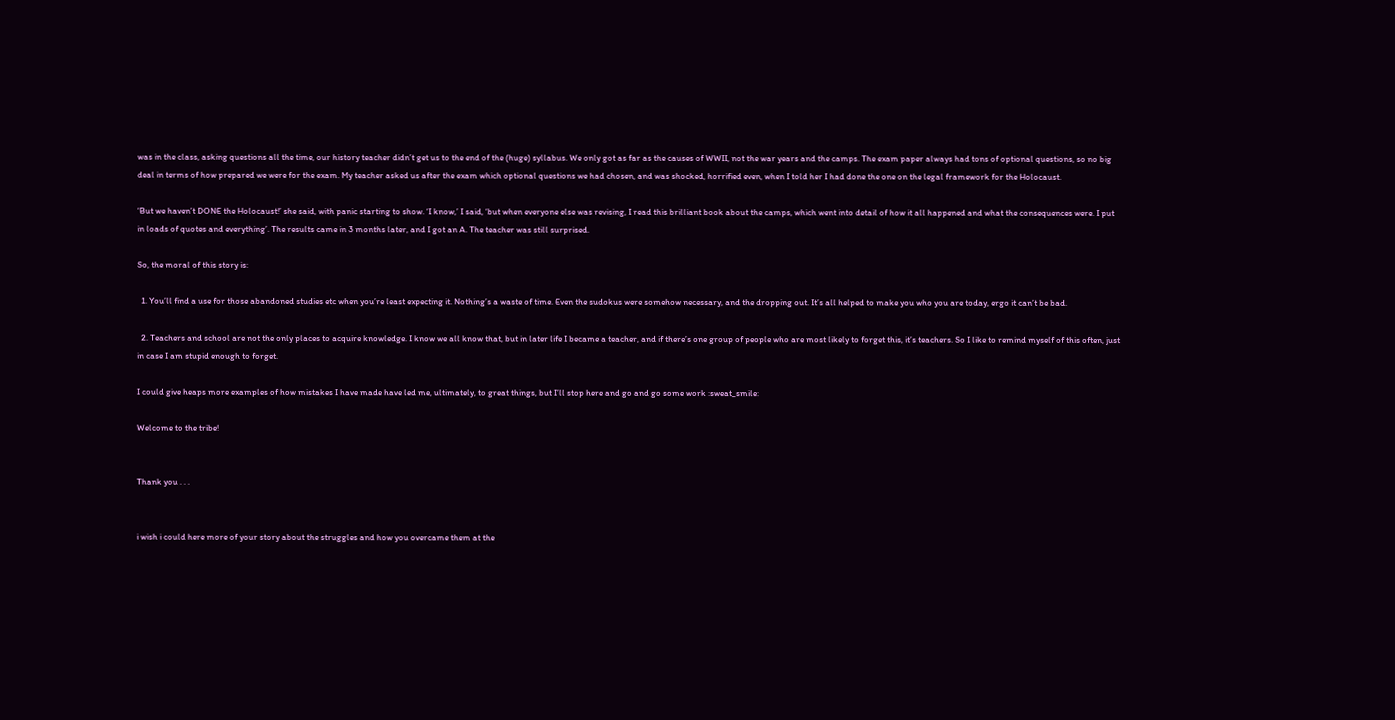was in the class, asking questions all the time, our history teacher didn’t get us to the end of the (huge) syllabus. We only got as far as the causes of WWII, not the war years and the camps. The exam paper always had tons of optional questions, so no big deal in terms of how prepared we were for the exam. My teacher asked us after the exam which optional questions we had chosen, and was shocked, horrified even, when I told her I had done the one on the legal framework for the Holocaust.

‘But we haven’t DONE the Holocaust!’ she said, with panic starting to show. ‘I know,’ I said, ‘but when everyone else was revising, I read this brilliant book about the camps, which went into detail of how it all happened and what the consequences were. I put in loads of quotes and everything’. The results came in 3 months later, and I got an A. The teacher was still surprised.

So, the moral of this story is:

  1. You’ll find a use for those abandoned studies etc when you’re least expecting it. Nothing’s a waste of time. Even the sudokus were somehow necessary, and the dropping out. It’s all helped to make you who you are today, ergo it can’t be bad.

  2. Teachers and school are not the only places to acquire knowledge. I know we all know that, but in later life I became a teacher, and if there’s one group of people who are most likely to forget this, it’s teachers. So I like to remind myself of this often, just in case I am stupid enough to forget.

I could give heaps more examples of how mistakes I have made have led me, ultimately, to great things, but I’ll stop here and go and go some work :sweat_smile:

Welcome to the tribe!


Thank you . . .


i wish i could here more of your story about the struggles and how you overcame them at the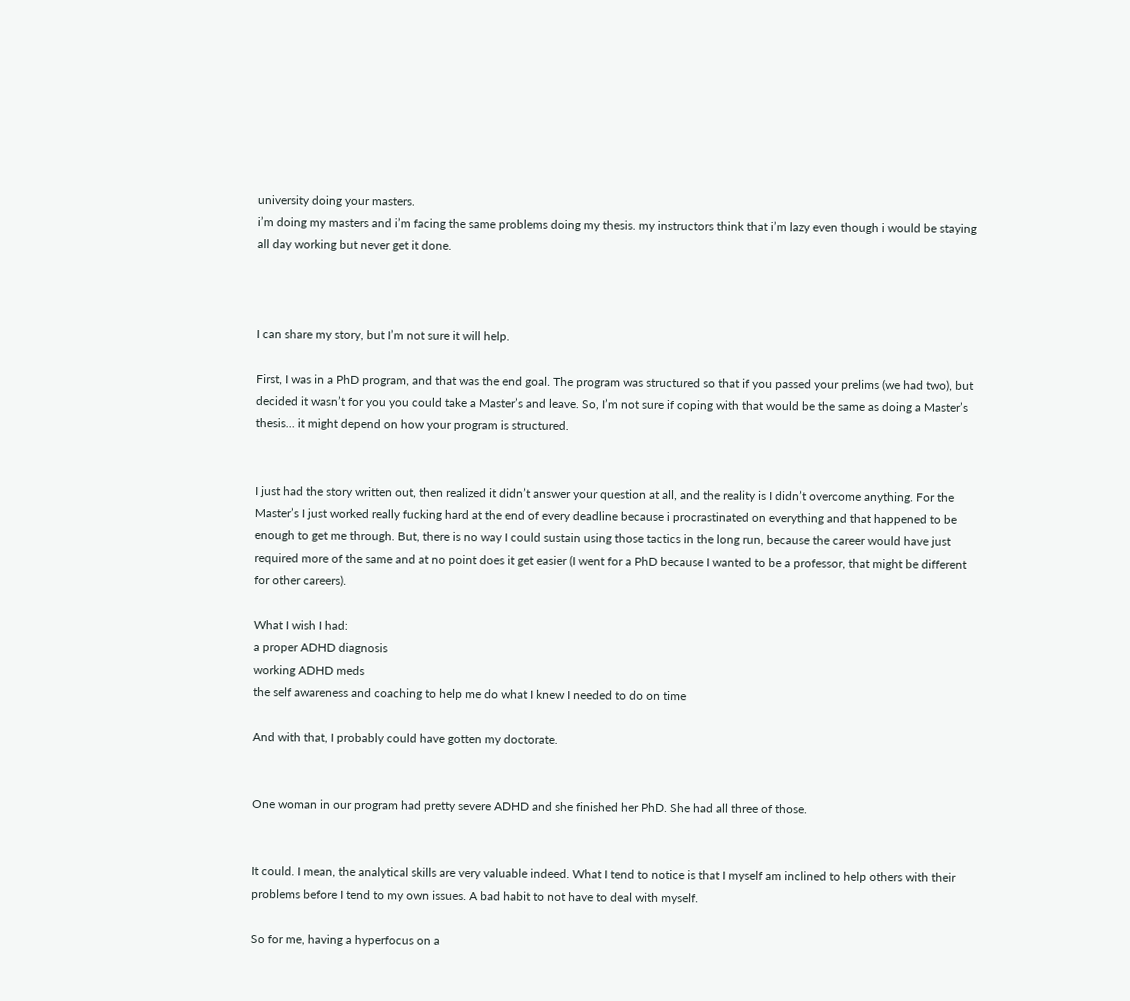university doing your masters.
i’m doing my masters and i’m facing the same problems doing my thesis. my instructors think that i’m lazy even though i would be staying all day working but never get it done.



I can share my story, but I’m not sure it will help.

First, I was in a PhD program, and that was the end goal. The program was structured so that if you passed your prelims (we had two), but decided it wasn’t for you you could take a Master’s and leave. So, I’m not sure if coping with that would be the same as doing a Master’s thesis… it might depend on how your program is structured.


I just had the story written out, then realized it didn’t answer your question at all, and the reality is I didn’t overcome anything. For the Master’s I just worked really fucking hard at the end of every deadline because i procrastinated on everything and that happened to be enough to get me through. But, there is no way I could sustain using those tactics in the long run, because the career would have just required more of the same and at no point does it get easier (I went for a PhD because I wanted to be a professor, that might be different for other careers).

What I wish I had:
a proper ADHD diagnosis
working ADHD meds
the self awareness and coaching to help me do what I knew I needed to do on time

And with that, I probably could have gotten my doctorate.


One woman in our program had pretty severe ADHD and she finished her PhD. She had all three of those.


It could. I mean, the analytical skills are very valuable indeed. What I tend to notice is that I myself am inclined to help others with their problems before I tend to my own issues. A bad habit to not have to deal with myself.

So for me, having a hyperfocus on a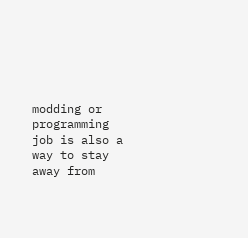modding or programming job is also a way to stay away from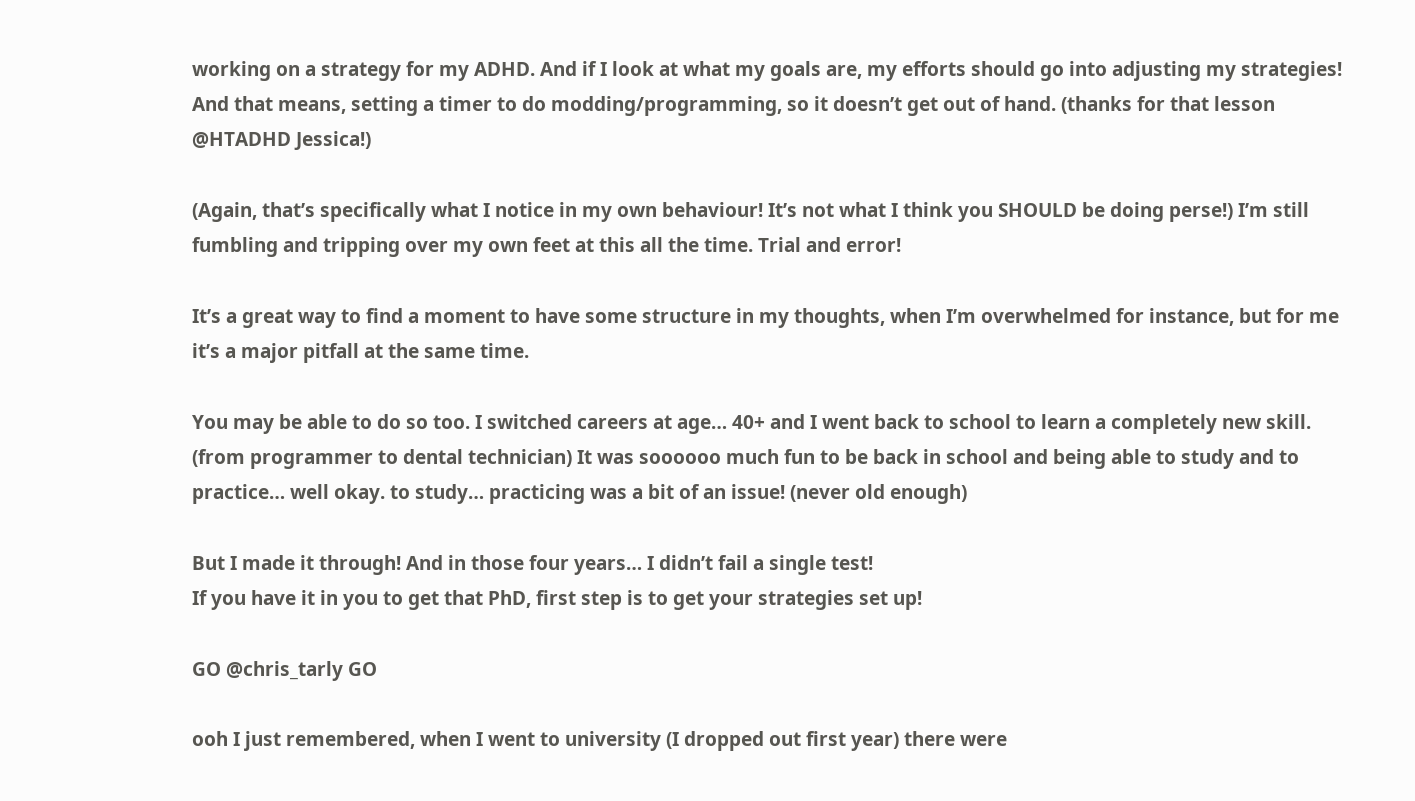working on a strategy for my ADHD. And if I look at what my goals are, my efforts should go into adjusting my strategies! And that means, setting a timer to do modding/programming, so it doesn’t get out of hand. (thanks for that lesson @HTADHD Jessica!)

(Again, that’s specifically what I notice in my own behaviour! It’s not what I think you SHOULD be doing perse!) I’m still fumbling and tripping over my own feet at this all the time. Trial and error!

It’s a great way to find a moment to have some structure in my thoughts, when I’m overwhelmed for instance, but for me it’s a major pitfall at the same time.

You may be able to do so too. I switched careers at age… 40+ and I went back to school to learn a completely new skill. (from programmer to dental technician) It was soooooo much fun to be back in school and being able to study and to practice… well okay. to study… practicing was a bit of an issue! (never old enough)

But I made it through! And in those four years… I didn’t fail a single test!
If you have it in you to get that PhD, first step is to get your strategies set up!

GO @chris_tarly GO

ooh I just remembered, when I went to university (I dropped out first year) there were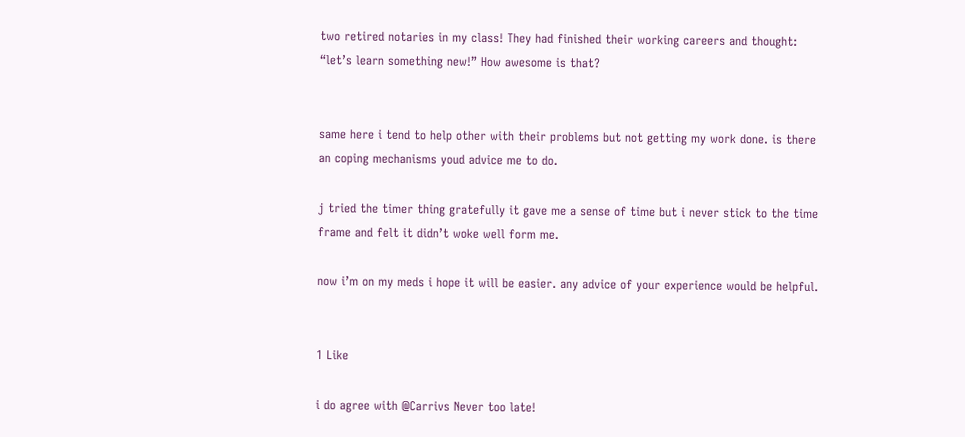two retired notaries in my class! They had finished their working careers and thought: “let’s learn something new!” How awesome is that?


same here i tend to help other with their problems but not getting my work done. is there an coping mechanisms youd advice me to do.

j tried the timer thing gratefully it gave me a sense of time but i never stick to the time frame and felt it didn’t woke well form me.

now i’m on my meds i hope it will be easier. any advice of your experience would be helpful.


1 Like

i do agree with @Carrivs Never too late!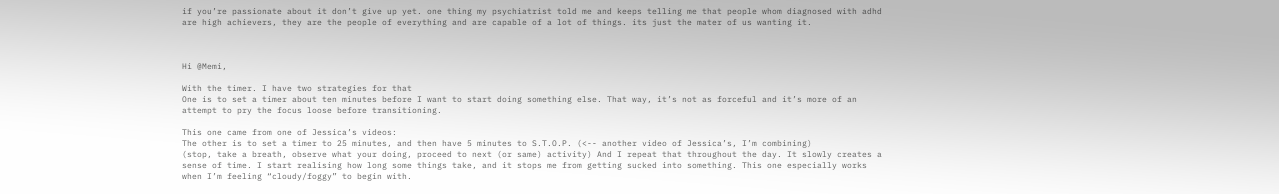if you’re passionate about it don’t give up yet. one thing my psychiatrist told me and keeps telling me that people whom diagnosed with adhd are high achievers, they are the people of everything and are capable of a lot of things. its just the mater of us wanting it.



Hi @Memi,

With the timer. I have two strategies for that
One is to set a timer about ten minutes before I want to start doing something else. That way, it’s not as forceful and it’s more of an attempt to pry the focus loose before transitioning.

This one came from one of Jessica’s videos:
The other is to set a timer to 25 minutes, and then have 5 minutes to S.T.O.P. (<-- another video of Jessica’s, I’m combining)
(stop, take a breath, observe what your doing, proceed to next (or same) activity) And I repeat that throughout the day. It slowly creates a sense of time. I start realising how long some things take, and it stops me from getting sucked into something. This one especially works when I’m feeling “cloudy/foggy” to begin with.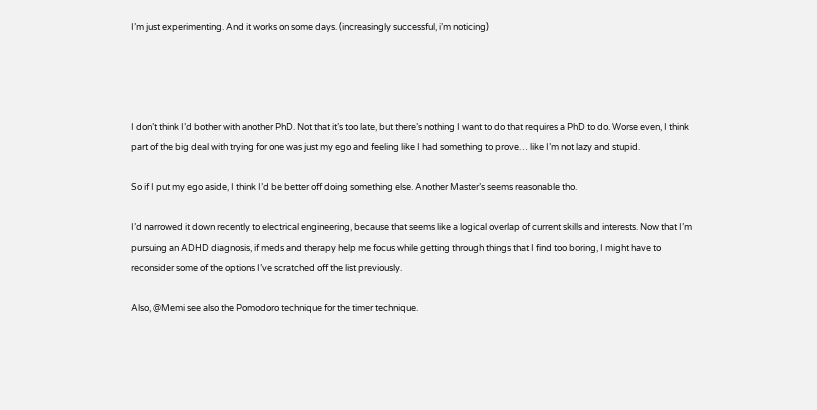I’m just experimenting. And it works on some days. (increasingly successful, i’m noticing)




I don’t think I’d bother with another PhD. Not that it’s too late, but there’s nothing I want to do that requires a PhD to do. Worse even, I think part of the big deal with trying for one was just my ego and feeling like I had something to prove… like I’m not lazy and stupid.

So if I put my ego aside, I think I’d be better off doing something else. Another Master’s seems reasonable tho.

I’d narrowed it down recently to electrical engineering, because that seems like a logical overlap of current skills and interests. Now that I’m pursuing an ADHD diagnosis, if meds and therapy help me focus while getting through things that I find too boring, I might have to reconsider some of the options I’ve scratched off the list previously.

Also, @Memi see also the Pomodoro technique for the timer technique.